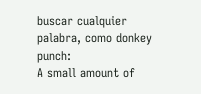buscar cualquier palabra, como donkey punch:
A small amount of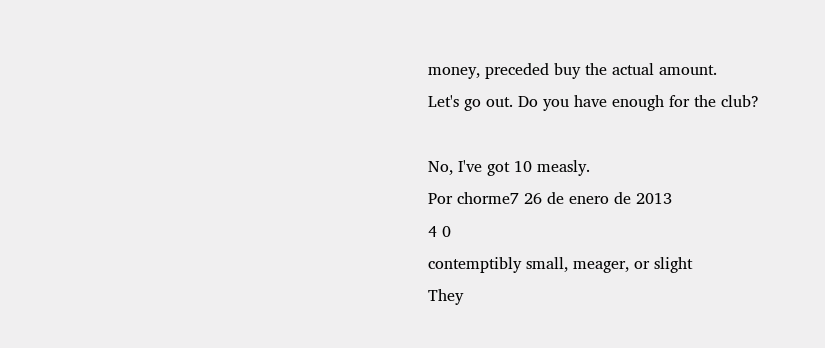money, preceded buy the actual amount.
Let's go out. Do you have enough for the club?

No, I've got 10 measly.
Por chorme7 26 de enero de 2013
4 0
contemptibly small, meager, or slight
They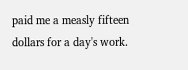paid me a measly fifteen dollars for a day's work.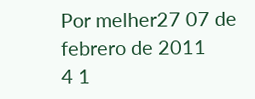Por melher27 07 de febrero de 2011
4 1